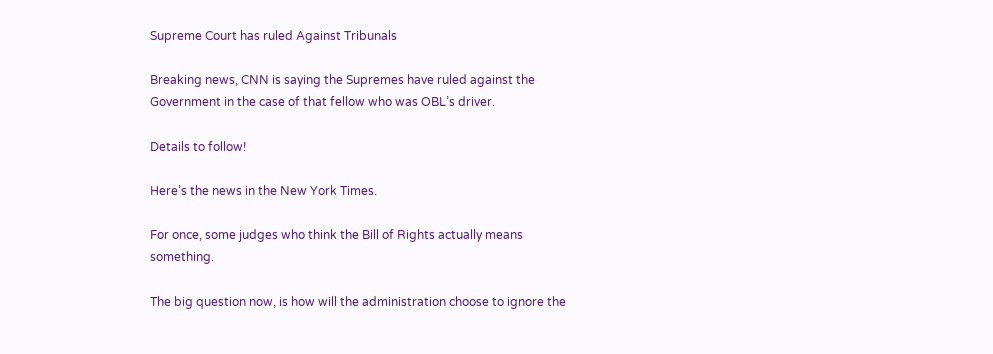Supreme Court has ruled Against Tribunals

Breaking news, CNN is saying the Supremes have ruled against the Government in the case of that fellow who was OBL’s driver.

Details to follow!

Here’s the news in the New York Times.

For once, some judges who think the Bill of Rights actually means something.

The big question now, is how will the administration choose to ignore the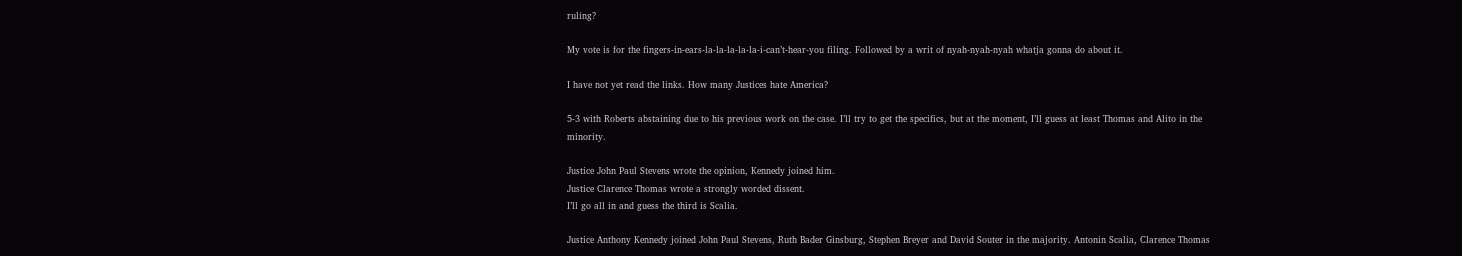ruling?

My vote is for the fingers-in-ears-la-la-la-la-la-i-can’t-hear-you filing. Followed by a writ of nyah-nyah-nyah whatja gonna do about it.

I have not yet read the links. How many Justices hate America?

5-3 with Roberts abstaining due to his previous work on the case. I’ll try to get the specifics, but at the moment, I’ll guess at least Thomas and Alito in the minority.

Justice John Paul Stevens wrote the opinion, Kennedy joined him.
Justice Clarence Thomas wrote a strongly worded dissent.
I’ll go all in and guess the third is Scalia.

Justice Anthony Kennedy joined John Paul Stevens, Ruth Bader Ginsburg, Stephen Breyer and David Souter in the majority. Antonin Scalia, Clarence Thomas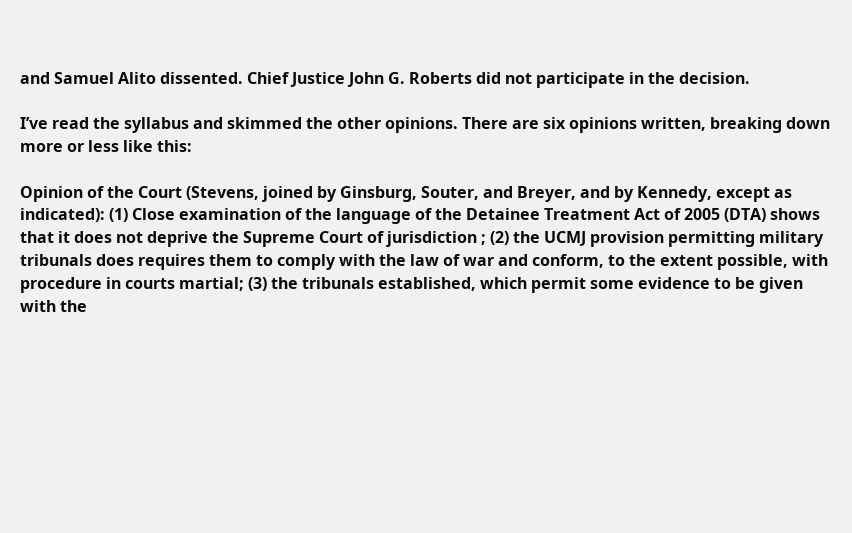and Samuel Alito dissented. Chief Justice John G. Roberts did not participate in the decision.

I’ve read the syllabus and skimmed the other opinions. There are six opinions written, breaking down more or less like this:

Opinion of the Court (Stevens, joined by Ginsburg, Souter, and Breyer, and by Kennedy, except as indicated): (1) Close examination of the language of the Detainee Treatment Act of 2005 (DTA) shows that it does not deprive the Supreme Court of jurisdiction ; (2) the UCMJ provision permitting military tribunals does requires them to comply with the law of war and conform, to the extent possible, with procedure in courts martial; (3) the tribunals established, which permit some evidence to be given with the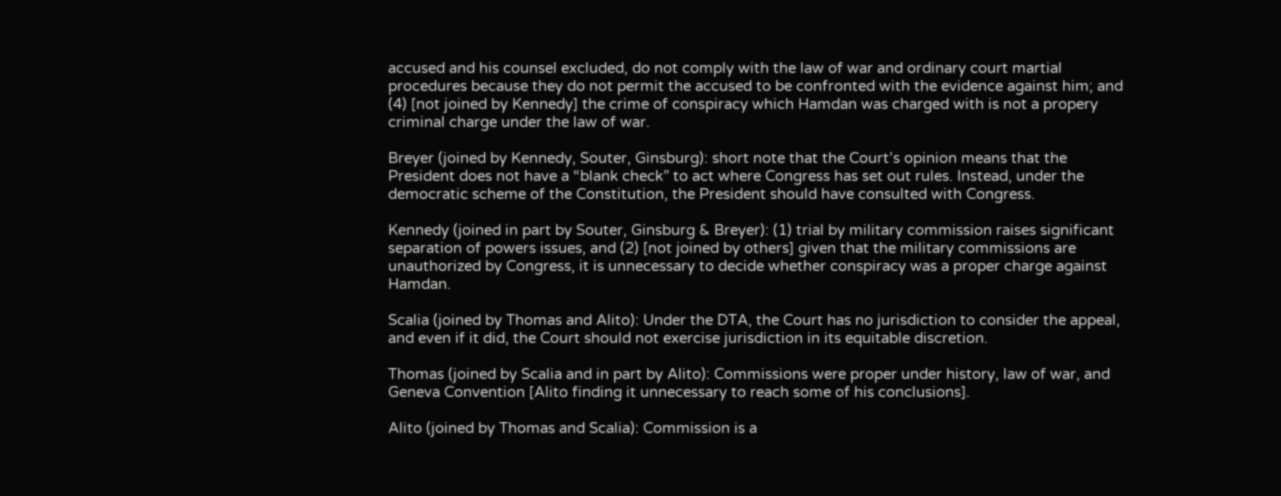accused and his counsel excluded, do not comply with the law of war and ordinary court martial procedures because they do not permit the accused to be confronted with the evidence against him; and (4) [not joined by Kennedy] the crime of conspiracy which Hamdan was charged with is not a propery criminal charge under the law of war.

Breyer (joined by Kennedy, Souter, Ginsburg): short note that the Court’s opinion means that the President does not have a “blank check” to act where Congress has set out rules. Instead, under the democratic scheme of the Constitution, the President should have consulted with Congress.

Kennedy (joined in part by Souter, Ginsburg & Breyer): (1) trial by military commission raises significant separation of powers issues, and (2) [not joined by others] given that the military commissions are unauthorized by Congress, it is unnecessary to decide whether conspiracy was a proper charge against Hamdan.

Scalia (joined by Thomas and Alito): Under the DTA, the Court has no jurisdiction to consider the appeal, and even if it did, the Court should not exercise jurisdiction in its equitable discretion.

Thomas (joined by Scalia and in part by Alito): Commissions were proper under history, law of war, and Geneva Convention [Alito finding it unnecessary to reach some of his conclusions].

Alito (joined by Thomas and Scalia): Commission is a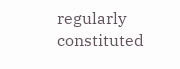regularly constituted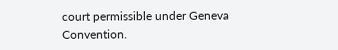court permissible under Geneva Convention.